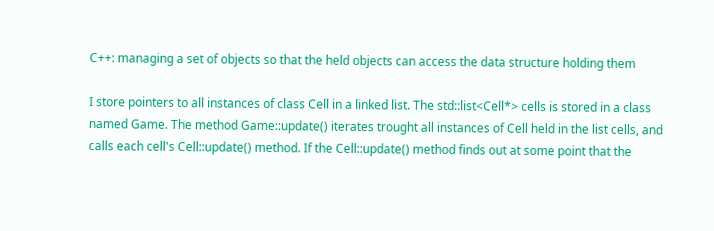C++: managing a set of objects so that the held objects can access the data structure holding them

I store pointers to all instances of class Cell in a linked list. The std::list<Cell*> cells is stored in a class named Game. The method Game::update() iterates trought all instances of Cell held in the list cells, and calls each cell's Cell::update() method. If the Cell::update() method finds out at some point that the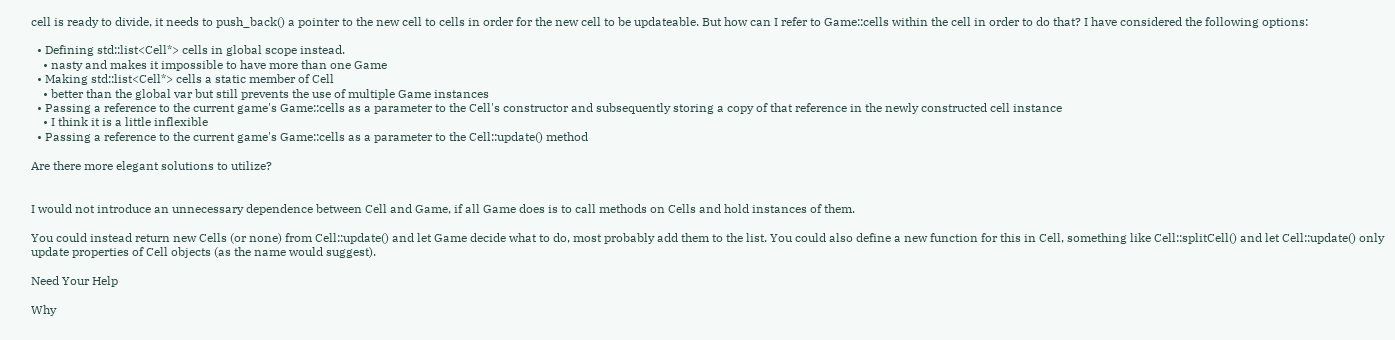cell is ready to divide, it needs to push_back() a pointer to the new cell to cells in order for the new cell to be updateable. But how can I refer to Game::cells within the cell in order to do that? I have considered the following options:

  • Defining std::list<Cell*> cells in global scope instead.
    • nasty and makes it impossible to have more than one Game
  • Making std::list<Cell*> cells a static member of Cell
    • better than the global var but still prevents the use of multiple Game instances
  • Passing a reference to the current game's Game::cells as a parameter to the Cell's constructor and subsequently storing a copy of that reference in the newly constructed cell instance
    • I think it is a little inflexible
  • Passing a reference to the current game's Game::cells as a parameter to the Cell::update() method

Are there more elegant solutions to utilize?


I would not introduce an unnecessary dependence between Cell and Game, if all Game does is to call methods on Cells and hold instances of them.

You could instead return new Cells (or none) from Cell::update() and let Game decide what to do, most probably add them to the list. You could also define a new function for this in Cell, something like Cell::splitCell() and let Cell::update() only update properties of Cell objects (as the name would suggest).

Need Your Help

Why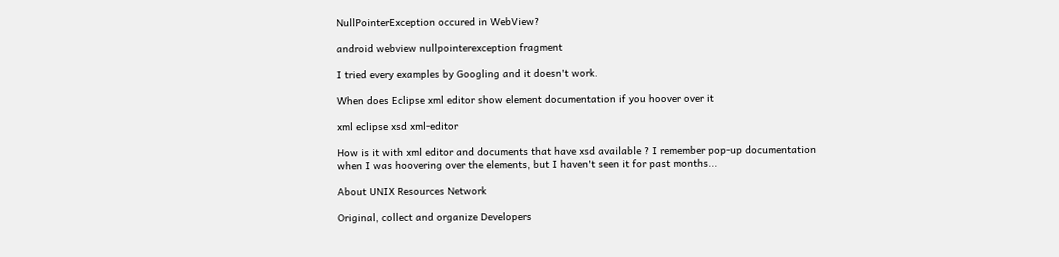NullPointerException occured in WebView?

android webview nullpointerexception fragment

I tried every examples by Googling and it doesn't work.

When does Eclipse xml editor show element documentation if you hoover over it

xml eclipse xsd xml-editor

How is it with xml editor and documents that have xsd available ? I remember pop-up documentation when I was hoovering over the elements, but I haven't seen it for past months...

About UNIX Resources Network

Original, collect and organize Developers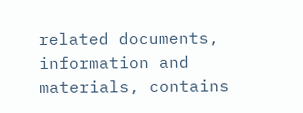related documents, information and materials, contains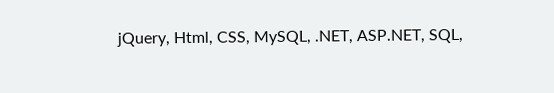jQuery, Html, CSS, MySQL, .NET, ASP.NET, SQL,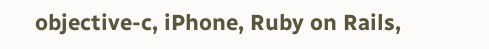objective-c, iPhone, Ruby on Rails,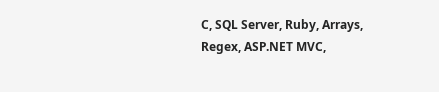C, SQL Server, Ruby, Arrays, Regex, ASP.NET MVC,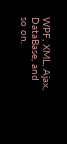WPF, XML, Ajax, DataBase, and so on.